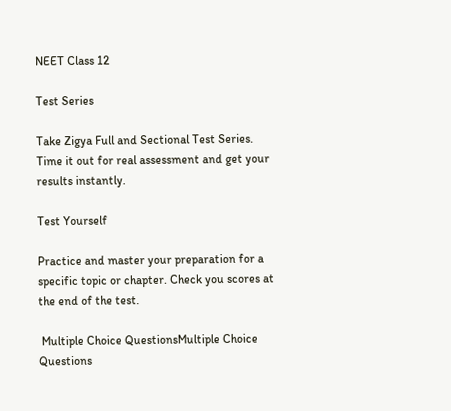NEET Class 12

Test Series

Take Zigya Full and Sectional Test Series. Time it out for real assessment and get your results instantly.

Test Yourself

Practice and master your preparation for a specific topic or chapter. Check you scores at the end of the test.

 Multiple Choice QuestionsMultiple Choice Questions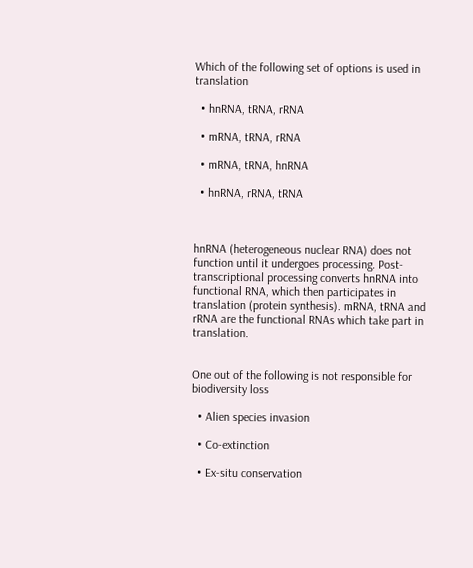Which of the following set of options is used in translation

  • hnRNA, tRNA, rRNA

  • mRNA, tRNA, rRNA

  • mRNA, tRNA, hnRNA

  • hnRNA, rRNA, tRNA



hnRNA (heterogeneous nuclear RNA) does not function until it undergoes processing. Post-transcriptional processing converts hnRNA into functional RNA, which then participates in translation (protein synthesis). mRNA, tRNA and rRNA are the functional RNAs which take part in translation.


One out of the following is not responsible for biodiversity loss

  • Alien species invasion

  • Co-extinction

  • Ex-situ conservation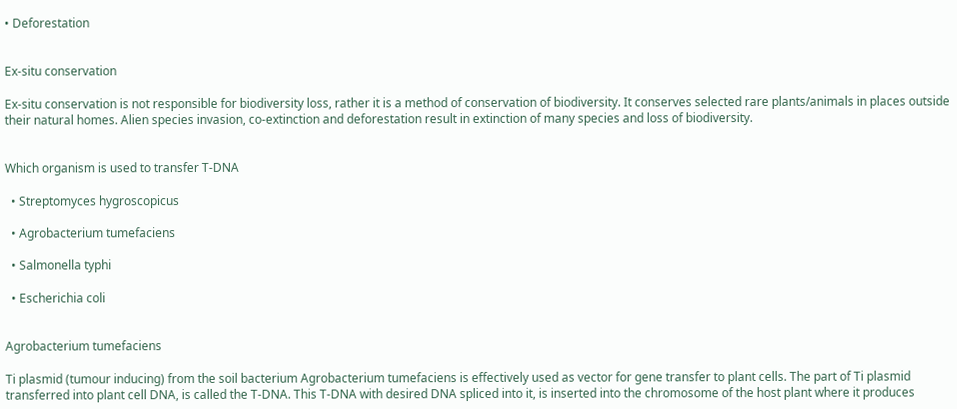• Deforestation


Ex-situ conservation

Ex-situ conservation is not responsible for biodiversity loss, rather it is a method of conservation of biodiversity. It conserves selected rare plants/animals in places outside their natural homes. Alien species invasion, co-extinction and deforestation result in extinction of many species and loss of biodiversity.


Which organism is used to transfer T-DNA

  • Streptomyces hygroscopicus

  • Agrobacterium tumefaciens

  • Salmonella typhi

  • Escherichia coli


Agrobacterium tumefaciens

Ti plasmid (tumour inducing) from the soil bacterium Agrobacterium tumefaciens is effectively used as vector for gene transfer to plant cells. The part of Ti plasmid transferred into plant cell DNA, is called the T-DNA. This T-DNA with desired DNA spliced into it, is inserted into the chromosome of the host plant where it produces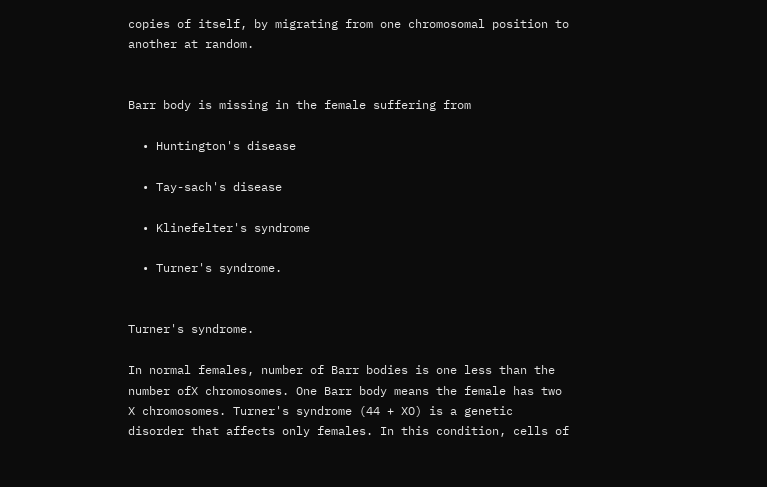copies of itself, by migrating from one chromosomal position to another at random.


Barr body is missing in the female suffering from

  • Huntington's disease

  • Tay-sach's disease

  • Klinefelter's syndrome

  • Turner's syndrome.


Turner's syndrome.

In normal females, number of Barr bodies is one less than the number ofX chromosomes. One Barr body means the female has two X chromosomes. Turner's syndrome (44 + XO) is a genetic disorder that affects only females. In this condition, cells of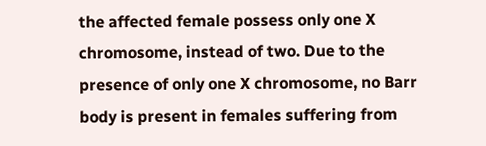the affected female possess only one X chromosome, instead of two. Due to the presence of only one X chromosome, no Barr body is present in females suffering from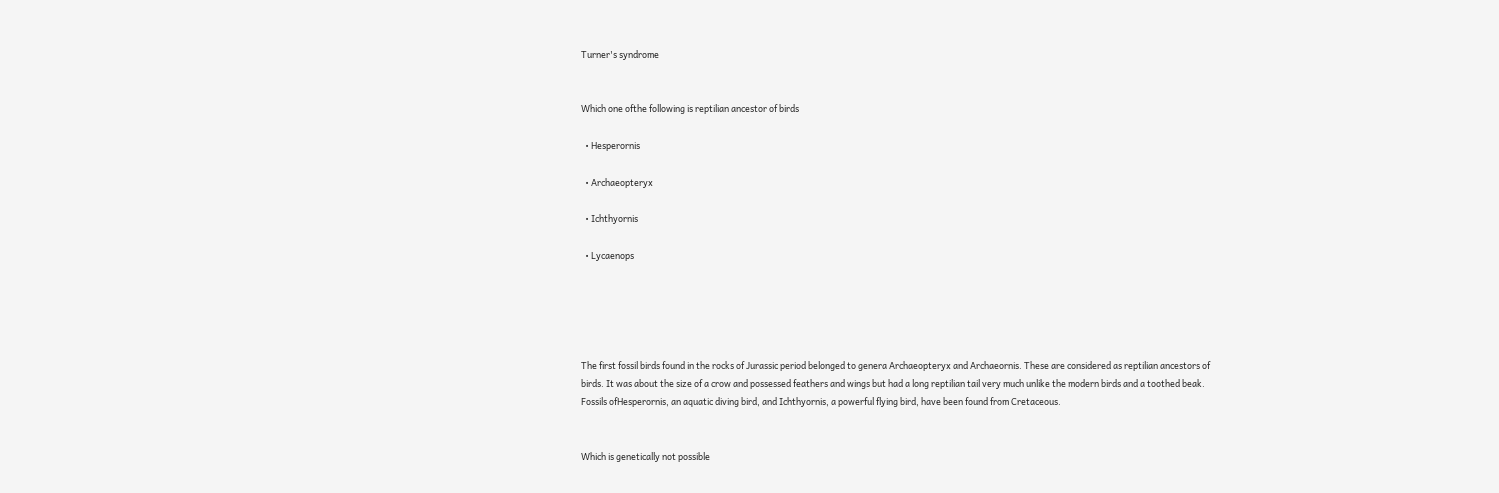Turner's syndrome


Which one ofthe following is reptilian ancestor of birds

  • Hesperornis

  • Archaeopteryx

  • Ichthyornis

  • Lycaenops





The first fossil birds found in the rocks of Jurassic period belonged to genera Archaeopteryx and Archaeornis. These are considered as reptilian ancestors of birds. It was about the size of a crow and possessed feathers and wings but had a long reptilian tail very much unlike the modern birds and a toothed beak. Fossils ofHesperornis, an aquatic diving bird, and Ichthyornis, a powerful flying bird, have been found from Cretaceous.


Which is genetically not possible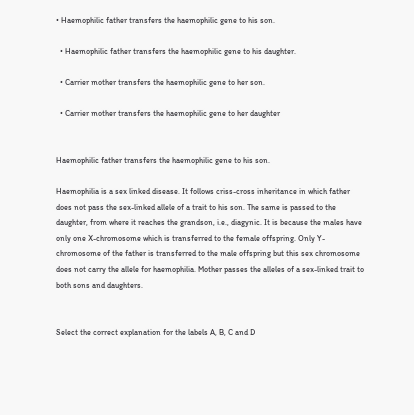• Haemophilic father transfers the haemophilic gene to his son.

  • Haemophilic father transfers the haemophilic gene to his daughter.

  • Carrier mother transfers the haemophilic gene to her son.

  • Carrier mother transfers the haemophilic gene to her daughter


Haemophilic father transfers the haemophilic gene to his son.

Haemophilia is a sex linked disease. It follows criss-cross inheritance in which father does not pass the sex-linked allele of a trait to his son. The same is passed to the daughter, from where it reaches the grandson, i.e., diagynic. It is because the males have only one X-chromosome which is transferred to the female offspring. Only Y-chromosome of the father is transferred to the male offspring but this sex chromosome does not carry the allele for haemophilia. Mother passes the alleles of a sex-linked trait to both sons and daughters.


Select the correct explanation for the labels A, B, C and D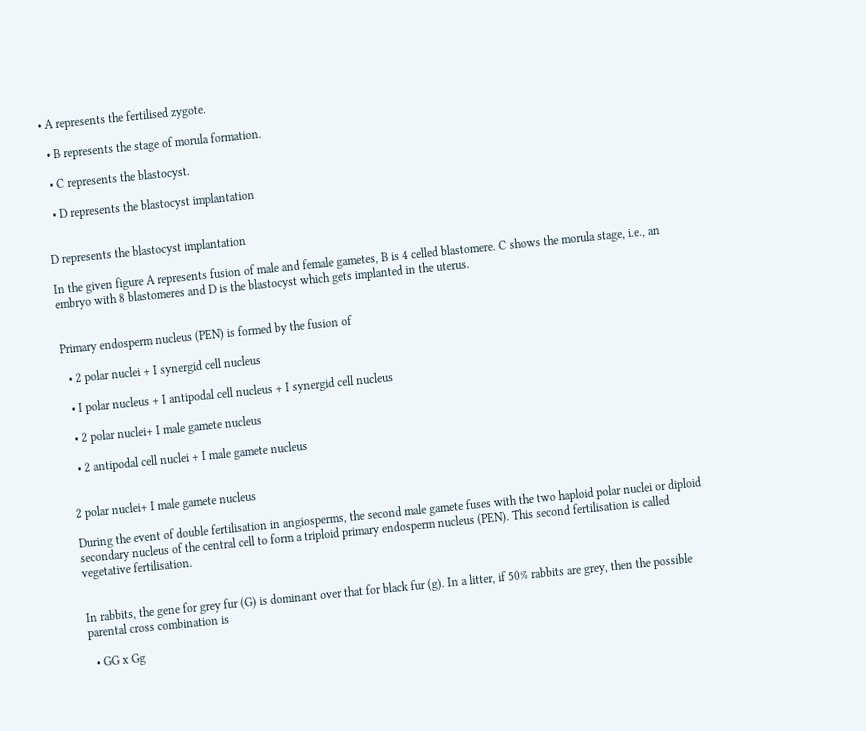• A represents the fertilised zygote.

  • B represents the stage of morula formation.

  • C represents the blastocyst.

  • D represents the blastocyst implantation


D represents the blastocyst implantation

In the given figure A represents fusion of male and female gametes, B is 4 celled blastomere. C shows the morula stage, i.e., an embryo with 8 blastomeres and D is the blastocyst which gets implanted in the uterus.


Primary endosperm nucleus (PEN) is formed by the fusion of

  • 2 polar nuclei + I synergid cell nucleus

  • I polar nucleus + I antipodal cell nucleus + I synergid cell nucleus

  • 2 polar nuclei+ I male gamete nucleus

  • 2 antipodal cell nuclei + I male gamete nucleus


2 polar nuclei+ I male gamete nucleus

During the event of double fertilisation in angiosperms, the second male gamete fuses with the two haploid polar nuclei or diploid secondary nucleus of the central cell to form a triploid primary endosperm nucleus (PEN). This second fertilisation is called vegetative fertilisation.


In rabbits, the gene for grey fur (G) is dominant over that for black fur (g). In a litter, if 50% rabbits are grey, then the possible parental cross combination is

  • GG x Gg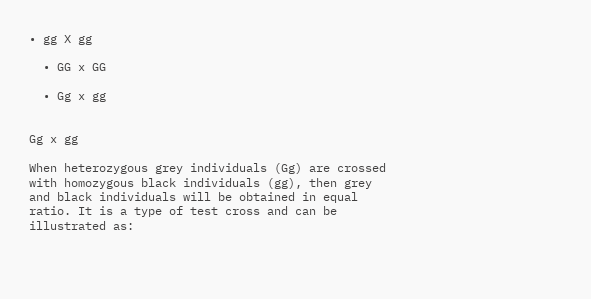• gg X gg

  • GG x GG

  • Gg x gg


Gg x gg

When heterozygous grey individuals (Gg) are crossed with homozygous black individuals (gg), then grey and black individuals will be obtained in equal ratio. It is a type of test cross and can be illustrated as: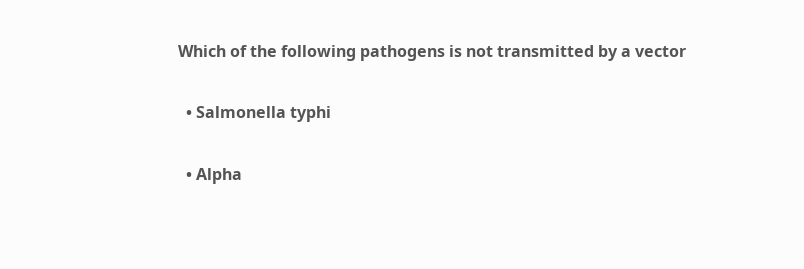Which of the following pathogens is not transmitted by a vector

  • Salmonella typhi

  • Alpha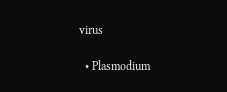virus

  • Plasmodium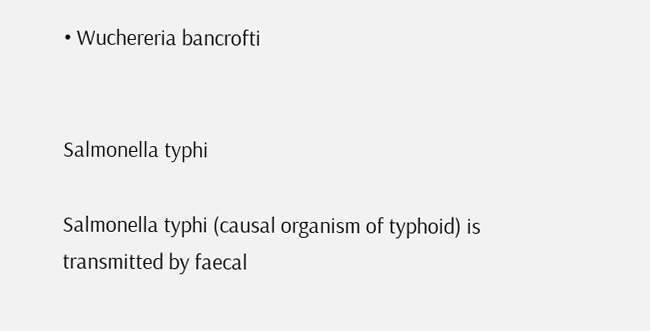• Wuchereria bancrofti


Salmonella typhi

Salmonella typhi (causal organism of typhoid) is transmitted by faecal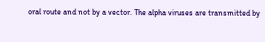oral route and not by a vector. The alpha viruses are transmitted by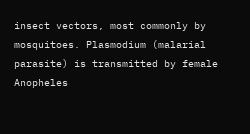insect vectors, most commonly by mosquitoes. Plasmodium (malarial parasite) is transmitted by female Anopheles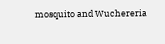mosquito and Wuchereria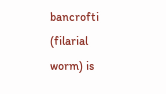bancrofti (filarial worm) is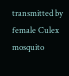transmitted by female Culex mosquito